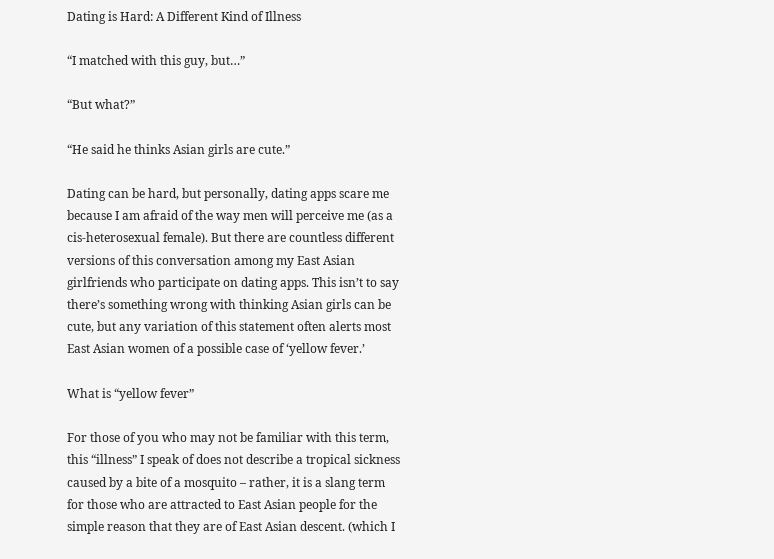Dating is Hard: A Different Kind of Illness

“I matched with this guy, but…”

“But what?”

“He said he thinks Asian girls are cute.”

Dating can be hard, but personally, dating apps scare me because I am afraid of the way men will perceive me (as a cis-heterosexual female). But there are countless different versions of this conversation among my East Asian girlfriends who participate on dating apps. This isn’t to say there’s something wrong with thinking Asian girls can be cute, but any variation of this statement often alerts most East Asian women of a possible case of ‘yellow fever.’

What is “yellow fever”

For those of you who may not be familiar with this term, this “illness” I speak of does not describe a tropical sickness caused by a bite of a mosquito – rather, it is a slang term for those who are attracted to East Asian people for the simple reason that they are of East Asian descent. (which I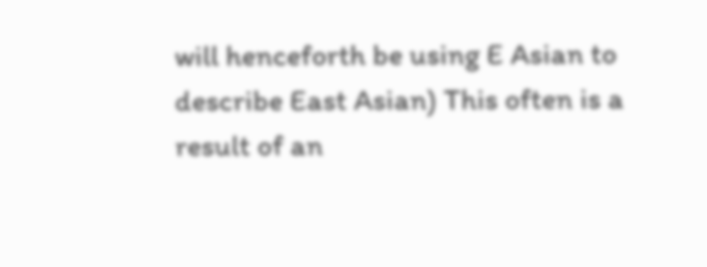will henceforth be using E Asian to describe East Asian) This often is a result of an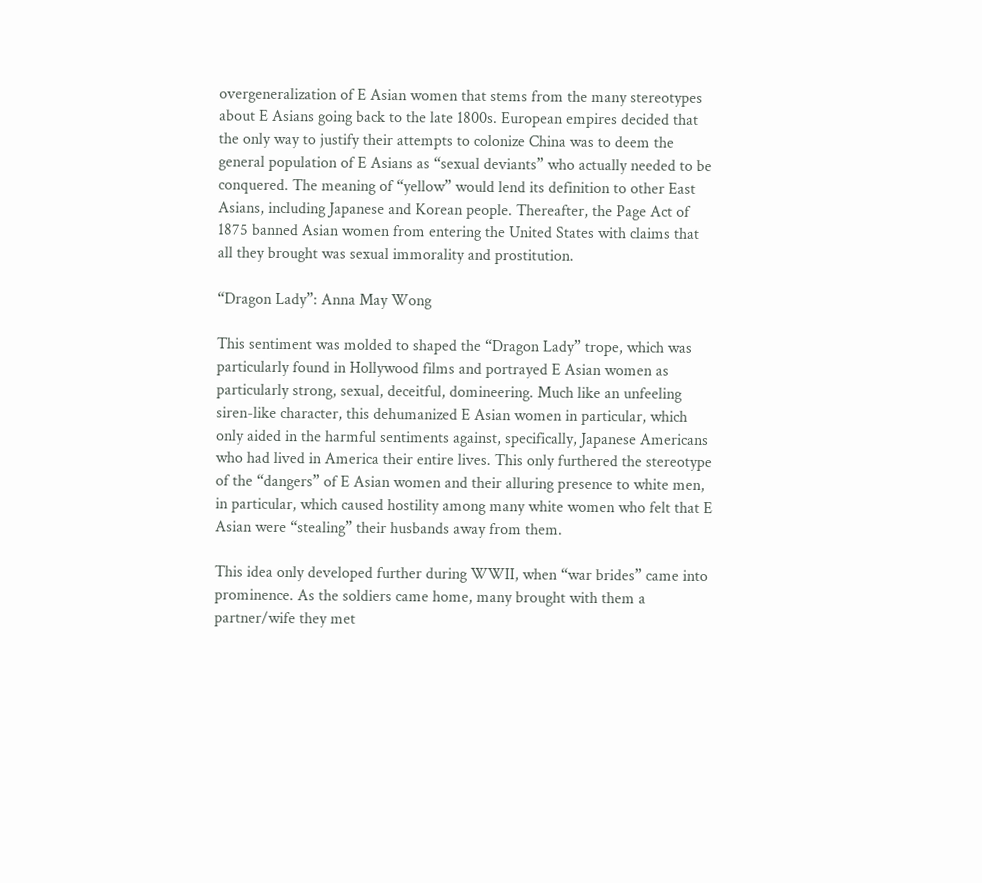overgeneralization of E Asian women that stems from the many stereotypes about E Asians going back to the late 1800s. European empires decided that the only way to justify their attempts to colonize China was to deem the general population of E Asians as “sexual deviants” who actually needed to be conquered. The meaning of “yellow” would lend its definition to other East Asians, including Japanese and Korean people. Thereafter, the Page Act of 1875 banned Asian women from entering the United States with claims that all they brought was sexual immorality and prostitution.

“Dragon Lady”: Anna May Wong

This sentiment was molded to shaped the “Dragon Lady” trope, which was particularly found in Hollywood films and portrayed E Asian women as particularly strong, sexual, deceitful, domineering. Much like an unfeeling siren-like character, this dehumanized E Asian women in particular, which only aided in the harmful sentiments against, specifically, Japanese Americans who had lived in America their entire lives. This only furthered the stereotype of the “dangers” of E Asian women and their alluring presence to white men, in particular, which caused hostility among many white women who felt that E Asian were “stealing” their husbands away from them.

This idea only developed further during WWII, when “war brides” came into prominence. As the soldiers came home, many brought with them a partner/wife they met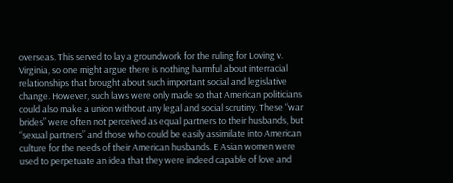overseas. This served to lay a groundwork for the ruling for Loving v. Virginia, so one might argue there is nothing harmful about interracial relationships that brought about such important social and legislative change. However, such laws were only made so that American politicians could also make a union without any legal and social scrutiny. These “war brides” were often not perceived as equal partners to their husbands, but “sexual partners” and those who could be easily assimilate into American culture for the needs of their American husbands. E Asian women were used to perpetuate an idea that they were indeed capable of love and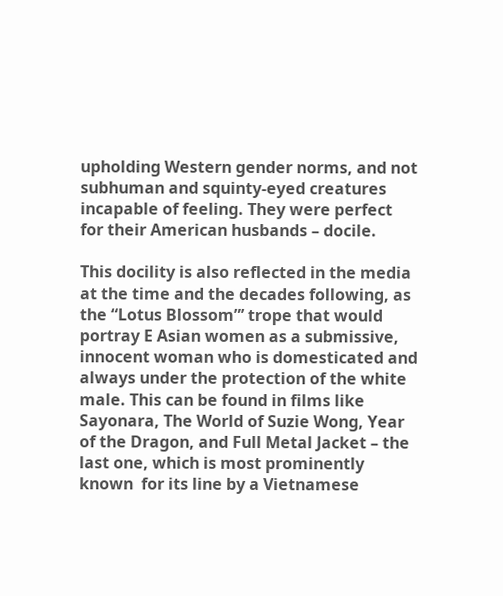upholding Western gender norms, and not subhuman and squinty-eyed creatures incapable of feeling. They were perfect for their American husbands – docile.

This docility is also reflected in the media at the time and the decades following, as the “Lotus Blossom”’ trope that would portray E Asian women as a submissive, innocent woman who is domesticated and always under the protection of the white male. This can be found in films like Sayonara, The World of Suzie Wong, Year of the Dragon, and Full Metal Jacket – the last one, which is most prominently known  for its line by a Vietnamese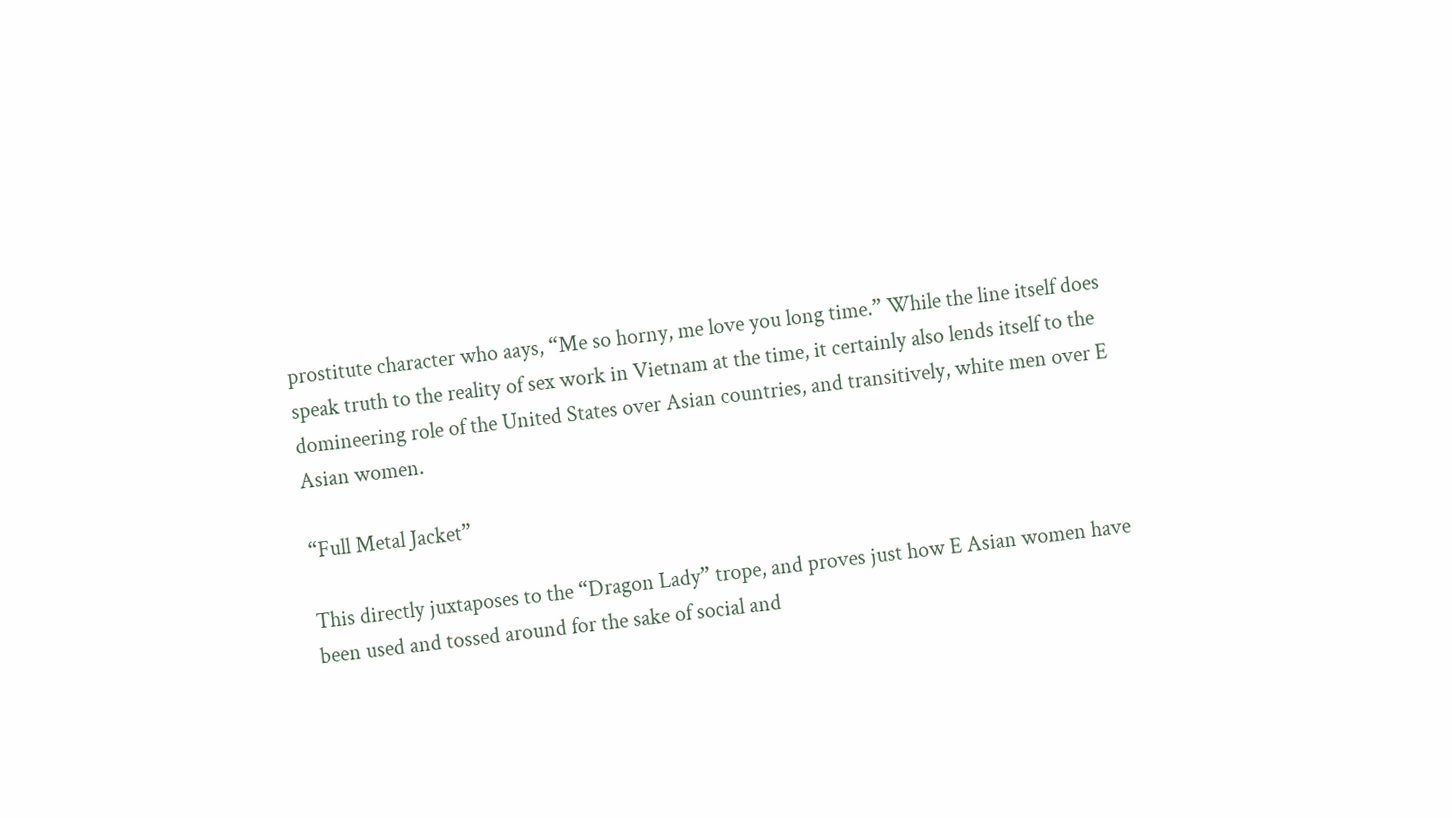prostitute character who aays, “Me so horny, me love you long time.” While the line itself does speak truth to the reality of sex work in Vietnam at the time, it certainly also lends itself to the domineering role of the United States over Asian countries, and transitively, white men over E Asian women.

“Full Metal Jacket”

This directly juxtaposes to the “Dragon Lady” trope, and proves just how E Asian women have been used and tossed around for the sake of social and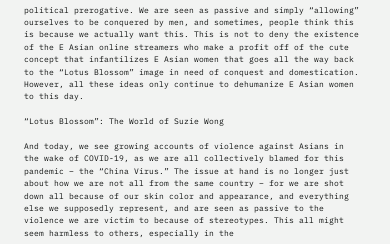political prerogative. We are seen as passive and simply “allowing” ourselves to be conquered by men, and sometimes, people think this is because we actually want this. This is not to deny the existence of the E Asian online streamers who make a profit off of the cute concept that infantilizes E Asian women that goes all the way back to the “Lotus Blossom” image in need of conquest and domestication. However, all these ideas only continue to dehumanize E Asian women to this day.

“Lotus Blossom”: The World of Suzie Wong

And today, we see growing accounts of violence against Asians in the wake of COVID-19, as we are all collectively blamed for this pandemic – the “China Virus.” The issue at hand is no longer just about how we are not all from the same country – for we are shot down all because of our skin color and appearance, and everything else we supposedly represent, and are seen as passive to the violence we are victim to because of stereotypes. This all might seem harmless to others, especially in the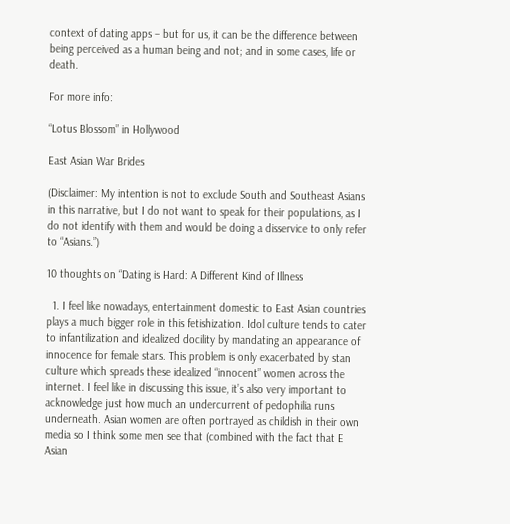context of dating apps – but for us, it can be the difference between being perceived as a human being and not; and in some cases, life or death.

For more info:

“Lotus Blossom” in Hollywood

East Asian War Brides

(Disclaimer: My intention is not to exclude South and Southeast Asians in this narrative, but I do not want to speak for their populations, as I do not identify with them and would be doing a disservice to only refer to “Asians.”)

10 thoughts on “Dating is Hard: A Different Kind of Illness

  1. I feel like nowadays, entertainment domestic to East Asian countries plays a much bigger role in this fetishization. Idol culture tends to cater to infantilization and idealized docility by mandating an appearance of innocence for female stars. This problem is only exacerbated by stan culture which spreads these idealized “innocent” women across the internet. I feel like in discussing this issue, it’s also very important to acknowledge just how much an undercurrent of pedophilia runs underneath. Asian women are often portrayed as childish in their own media so I think some men see that (combined with the fact that E Asian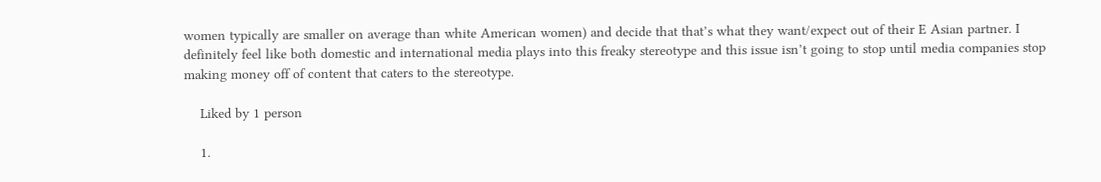women typically are smaller on average than white American women) and decide that that’s what they want/expect out of their E Asian partner. I definitely feel like both domestic and international media plays into this freaky stereotype and this issue isn’t going to stop until media companies stop making money off of content that caters to the stereotype.

    Liked by 1 person

    1.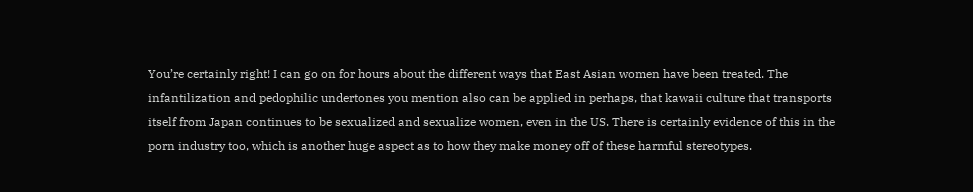You’re certainly right! I can go on for hours about the different ways that East Asian women have been treated. The infantilization and pedophilic undertones you mention also can be applied in perhaps, that kawaii culture that transports itself from Japan continues to be sexualized and sexualize women, even in the US. There is certainly evidence of this in the porn industry too, which is another huge aspect as to how they make money off of these harmful stereotypes.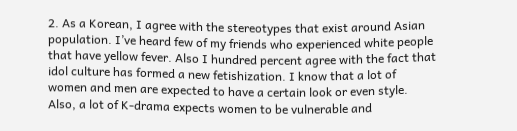2. As a Korean, I agree with the stereotypes that exist around Asian population. I’ve heard few of my friends who experienced white people that have yellow fever. Also I hundred percent agree with the fact that idol culture has formed a new fetishization. I know that a lot of women and men are expected to have a certain look or even style. Also, a lot of K-drama expects women to be vulnerable and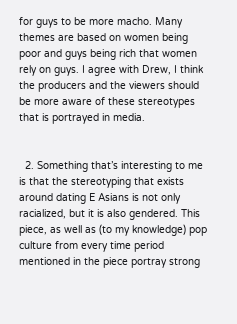for guys to be more macho. Many themes are based on women being poor and guys being rich that women rely on guys. I agree with Drew, I think the producers and the viewers should be more aware of these stereotypes that is portrayed in media.


  2. Something that’s interesting to me is that the stereotyping that exists around dating E Asians is not only racialized, but it is also gendered. This piece, as well as (to my knowledge) pop culture from every time period mentioned in the piece portray strong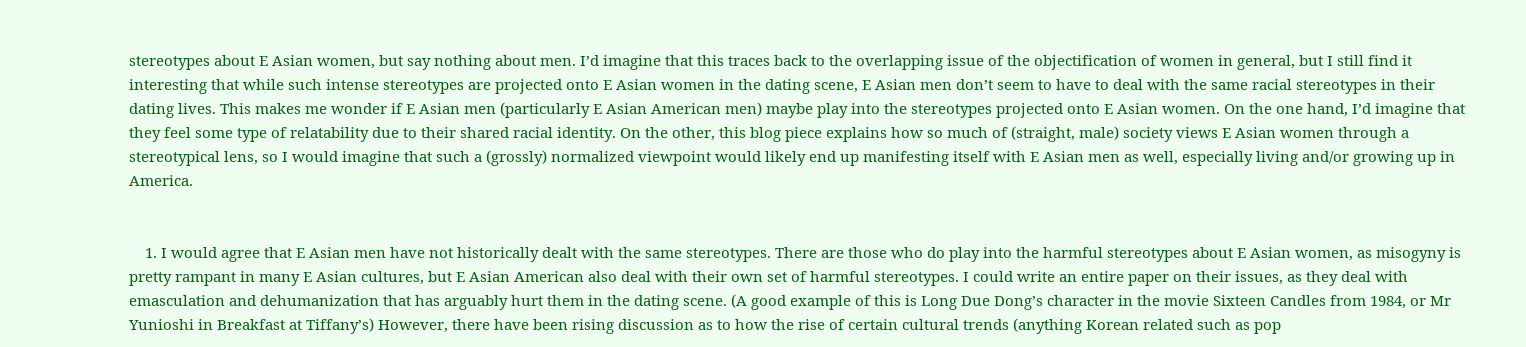stereotypes about E Asian women, but say nothing about men. I’d imagine that this traces back to the overlapping issue of the objectification of women in general, but I still find it interesting that while such intense stereotypes are projected onto E Asian women in the dating scene, E Asian men don’t seem to have to deal with the same racial stereotypes in their dating lives. This makes me wonder if E Asian men (particularly E Asian American men) maybe play into the stereotypes projected onto E Asian women. On the one hand, I’d imagine that they feel some type of relatability due to their shared racial identity. On the other, this blog piece explains how so much of (straight, male) society views E Asian women through a stereotypical lens, so I would imagine that such a (grossly) normalized viewpoint would likely end up manifesting itself with E Asian men as well, especially living and/or growing up in America.


    1. I would agree that E Asian men have not historically dealt with the same stereotypes. There are those who do play into the harmful stereotypes about E Asian women, as misogyny is pretty rampant in many E Asian cultures, but E Asian American also deal with their own set of harmful stereotypes. I could write an entire paper on their issues, as they deal with emasculation and dehumanization that has arguably hurt them in the dating scene. (A good example of this is Long Due Dong’s character in the movie Sixteen Candles from 1984, or Mr Yunioshi in Breakfast at Tiffany’s) However, there have been rising discussion as to how the rise of certain cultural trends (anything Korean related such as pop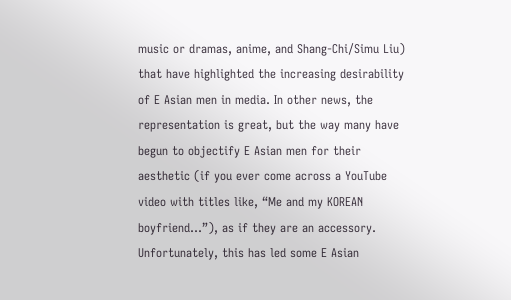music or dramas, anime, and Shang-Chi/Simu Liu) that have highlighted the increasing desirability of E Asian men in media. In other news, the representation is great, but the way many have begun to objectify E Asian men for their aesthetic (if you ever come across a YouTube video with titles like, “Me and my KOREAN boyfriend…”), as if they are an accessory. Unfortunately, this has led some E Asian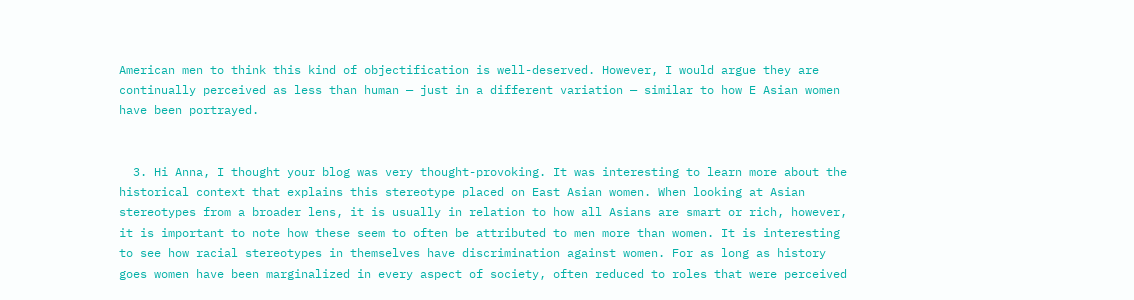American men to think this kind of objectification is well-deserved. However, I would argue they are continually perceived as less than human — just in a different variation — similar to how E Asian women have been portrayed.


  3. Hi Anna, I thought your blog was very thought-provoking. It was interesting to learn more about the historical context that explains this stereotype placed on East Asian women. When looking at Asian stereotypes from a broader lens, it is usually in relation to how all Asians are smart or rich, however, it is important to note how these seem to often be attributed to men more than women. It is interesting to see how racial stereotypes in themselves have discrimination against women. For as long as history goes women have been marginalized in every aspect of society, often reduced to roles that were perceived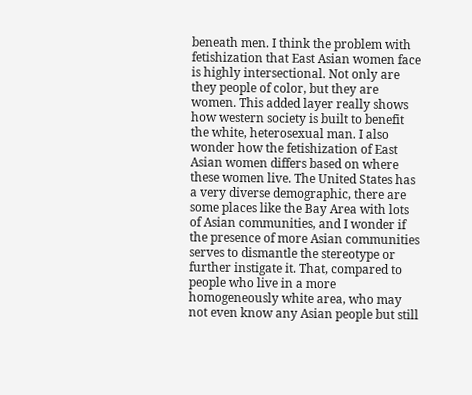beneath men. I think the problem with fetishization that East Asian women face is highly intersectional. Not only are they people of color, but they are women. This added layer really shows how western society is built to benefit the white, heterosexual man. I also wonder how the fetishization of East Asian women differs based on where these women live. The United States has a very diverse demographic, there are some places like the Bay Area with lots of Asian communities, and I wonder if the presence of more Asian communities serves to dismantle the stereotype or further instigate it. That, compared to people who live in a more homogeneously white area, who may not even know any Asian people but still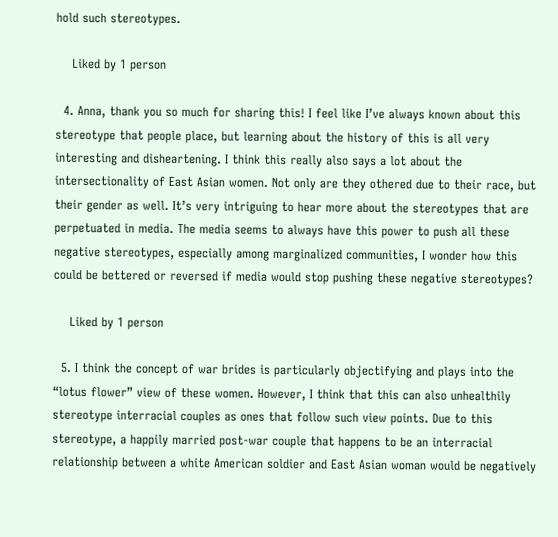hold such stereotypes.

    Liked by 1 person

  4. Anna, thank you so much for sharing this! I feel like I’ve always known about this stereotype that people place, but learning about the history of this is all very interesting and disheartening. I think this really also says a lot about the intersectionality of East Asian women. Not only are they othered due to their race, but their gender as well. It’s very intriguing to hear more about the stereotypes that are perpetuated in media. The media seems to always have this power to push all these negative stereotypes, especially among marginalized communities, I wonder how this could be bettered or reversed if media would stop pushing these negative stereotypes?

    Liked by 1 person

  5. I think the concept of war brides is particularly objectifying and plays into the “lotus flower” view of these women. However, I think that this can also unhealthily stereotype interracial couples as ones that follow such view points. Due to this stereotype, a happily married post-war couple that happens to be an interracial relationship between a white American soldier and East Asian woman would be negatively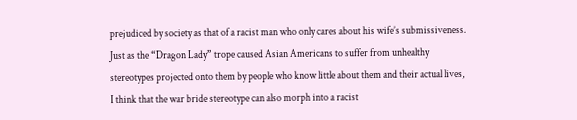prejudiced by society as that of a racist man who only cares about his wife’s submissiveness. Just as the “Dragon Lady” trope caused Asian Americans to suffer from unhealthy stereotypes projected onto them by people who know little about them and their actual lives, I think that the war bride stereotype can also morph into a racist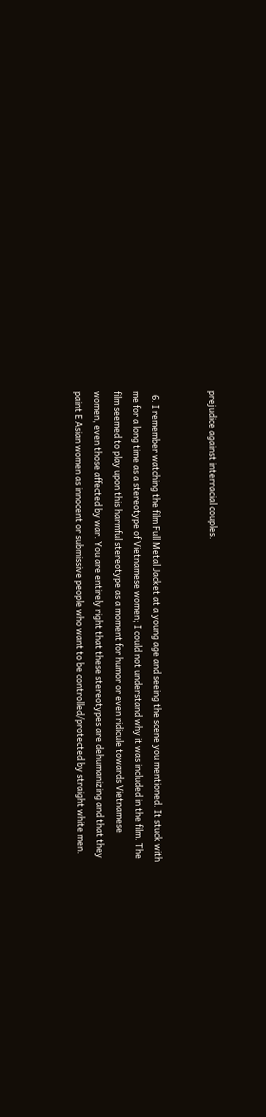prejudice against interracial couples.


  6. I remember watching the film Full Metal Jacket at a young age and seeing the scene you mentioned. It stuck with me for a long time as a stereotype of Vietnamese women; I could not understand why it was included in the film. The film seemed to play upon this harmful stereotype as a moment for humor or even ridicule towards Vietnamese women, even those affected by war. You are entirely right that these stereotypes are dehumanizing and that they paint E Asian women as innocent or submissive people who want to be controlled/protected by straight white men.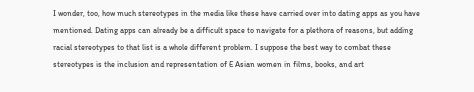I wonder, too, how much stereotypes in the media like these have carried over into dating apps as you have mentioned. Dating apps can already be a difficult space to navigate for a plethora of reasons, but adding racial stereotypes to that list is a whole different problem. I suppose the best way to combat these stereotypes is the inclusion and representation of E Asian women in films, books, and art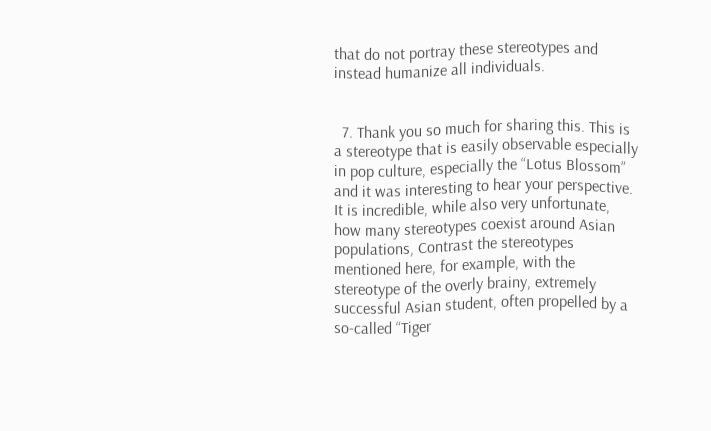that do not portray these stereotypes and instead humanize all individuals.


  7. Thank you so much for sharing this. This is a stereotype that is easily observable especially in pop culture, especially the “Lotus Blossom” and it was interesting to hear your perspective. It is incredible, while also very unfortunate, how many stereotypes coexist around Asian populations, Contrast the stereotypes mentioned here, for example, with the stereotype of the overly brainy, extremely successful Asian student, often propelled by a so-called “Tiger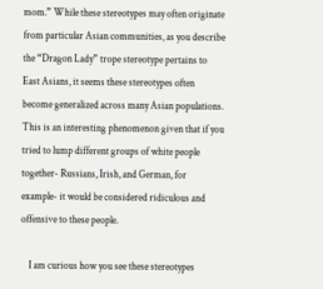mom.” While these stereotypes may often originate from particular Asian communities, as you describe the “Dragon Lady” trope stereotype pertains to East Asians, it seems these stereotypes often become generalized across many Asian populations. This is an interesting phenomenon given that if you tried to lump different groups of white people together- Russians, Irish, and German, for example- it would be considered ridiculous and offensive to these people.

    I am curious how you see these stereotypes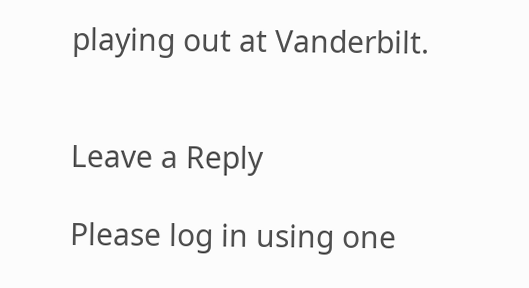playing out at Vanderbilt.


Leave a Reply

Please log in using one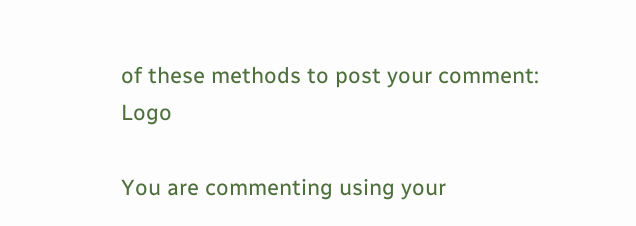of these methods to post your comment: Logo

You are commenting using your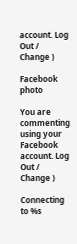account. Log Out /  Change )

Facebook photo

You are commenting using your Facebook account. Log Out /  Change )

Connecting to %s